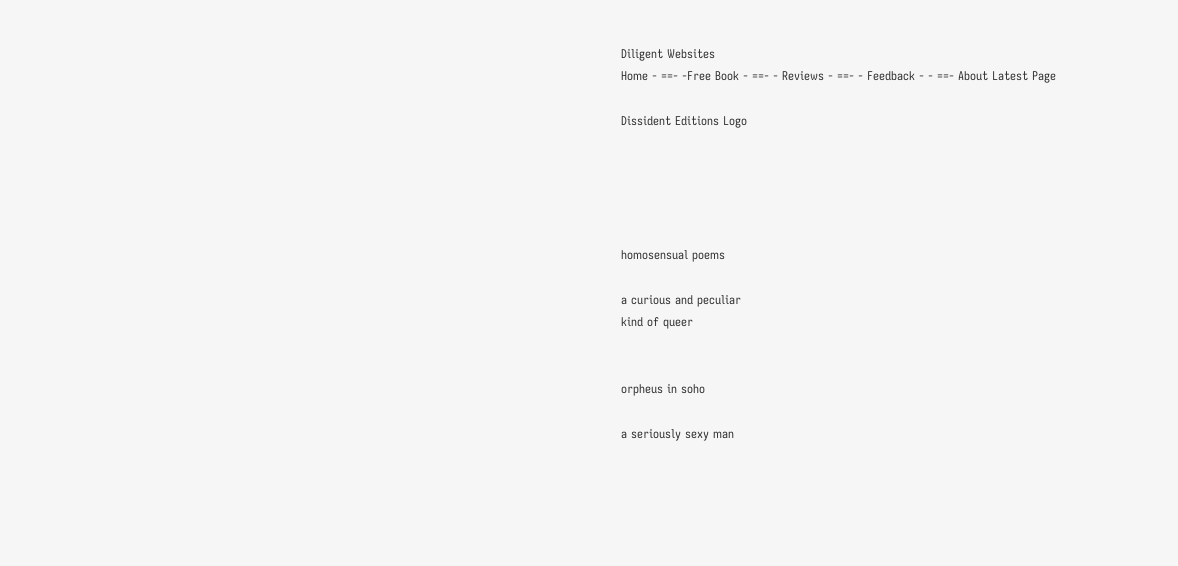Diligent Websites
Home - ==- -Free Book - ==- - Reviews - ==- - Feedback - - ==- About Latest Page

Dissident Editions Logo





homosensual poems

a curious and peculiar
kind of queer


orpheus in soho

a seriously sexy man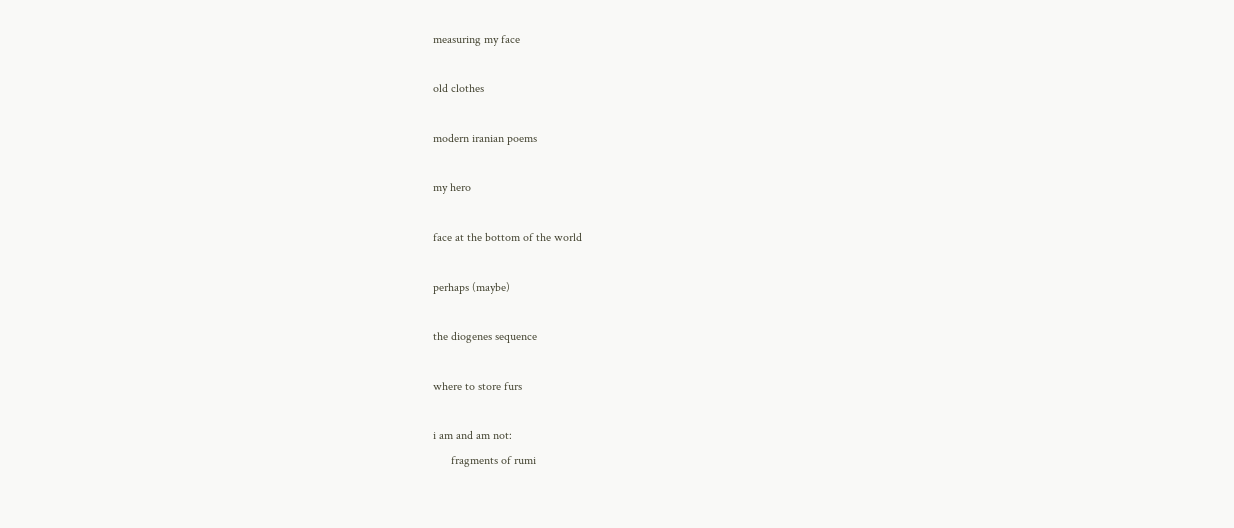measuring my face

old clothes

modern iranian poems

my hero

face at the bottom of the world

perhaps (maybe)

the diogenes sequence

where to store furs

i am and am not:
      fragments of rumi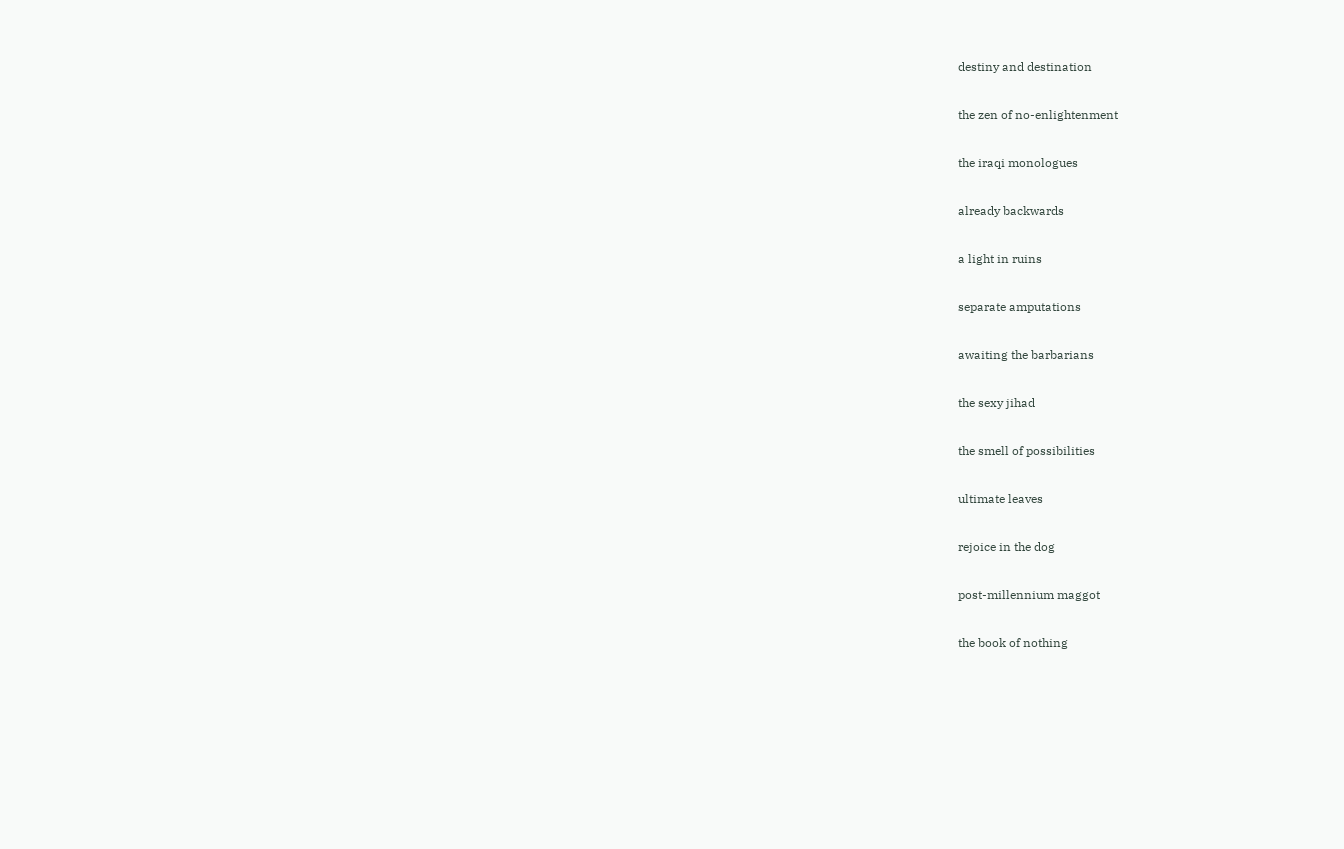destiny and destination

the zen of no-enlightenment

the iraqi monologues

already backwards

a light in ruins

separate amputations

awaiting the barbarians

the sexy jihad

the smell of possibilities

ultimate leaves

rejoice in the dog

post-millennium maggot

the book of nothing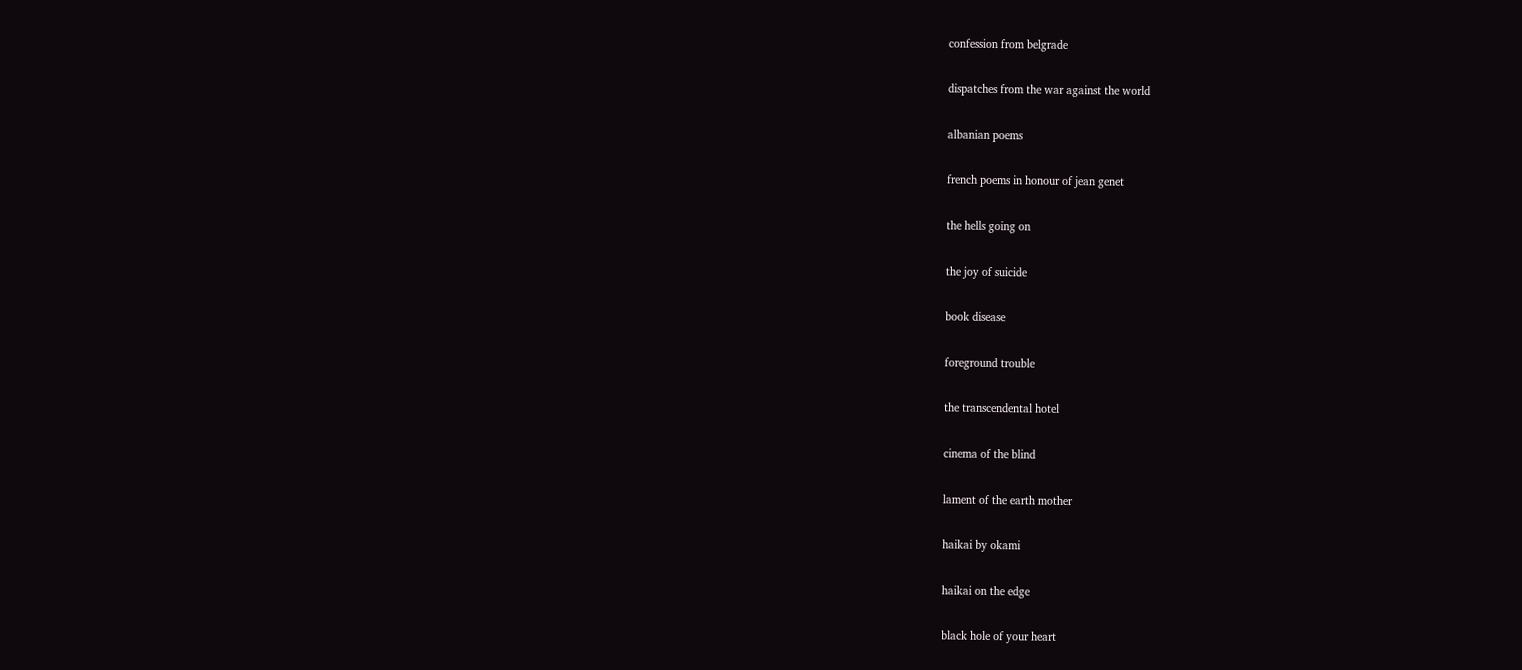confession from belgrade

dispatches from the war against the world

albanian poems

french poems in honour of jean genet

the hells going on

the joy of suicide

book disease

foreground trouble

the transcendental hotel

cinema of the blind

lament of the earth mother

haikai by okami

haikai on the edge

black hole of your heart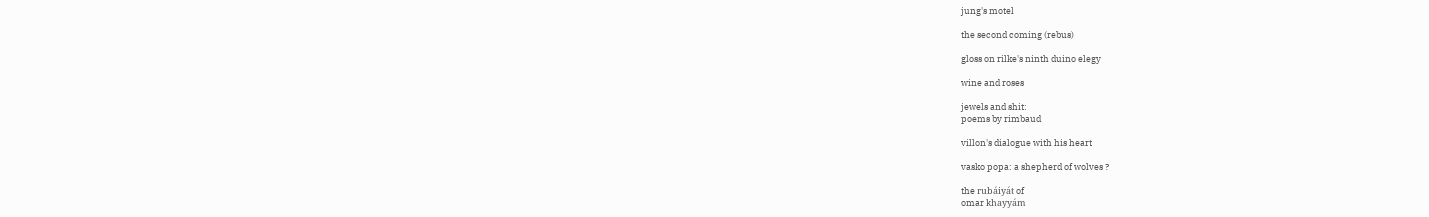jung's motel

the second coming (rebus)

gloss on rilke's ninth duino elegy

wine and roses

jewels and shit:
poems by rimbaud

villon's dialogue with his heart

vasko popa: a shepherd of wolves ?

the rubáiyát of
omar khayyám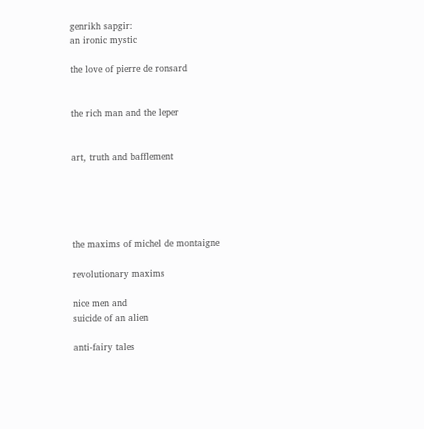genrikh sapgir:
an ironic mystic

the love of pierre de ronsard


the rich man and the leper


art, truth and bafflement





the maxims of michel de montaigne

revolutionary maxims

nice men and
suicide of an alien

anti-fairy tales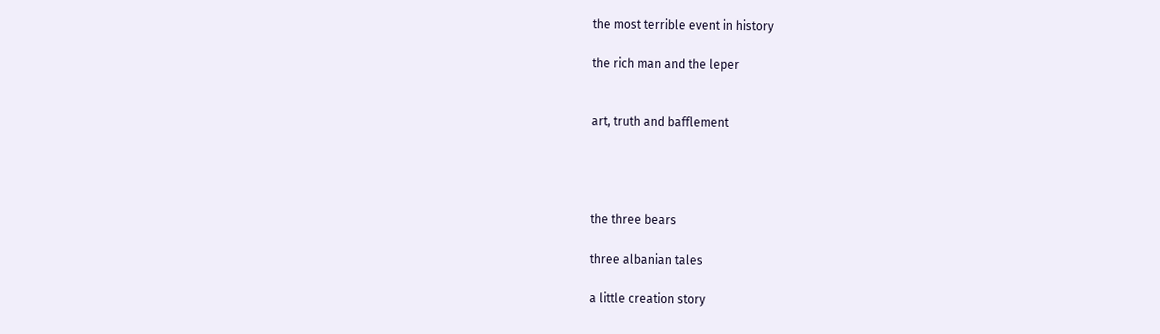the most terrible event in history

the rich man and the leper


art, truth and bafflement




the three bears

three albanian tales

a little creation story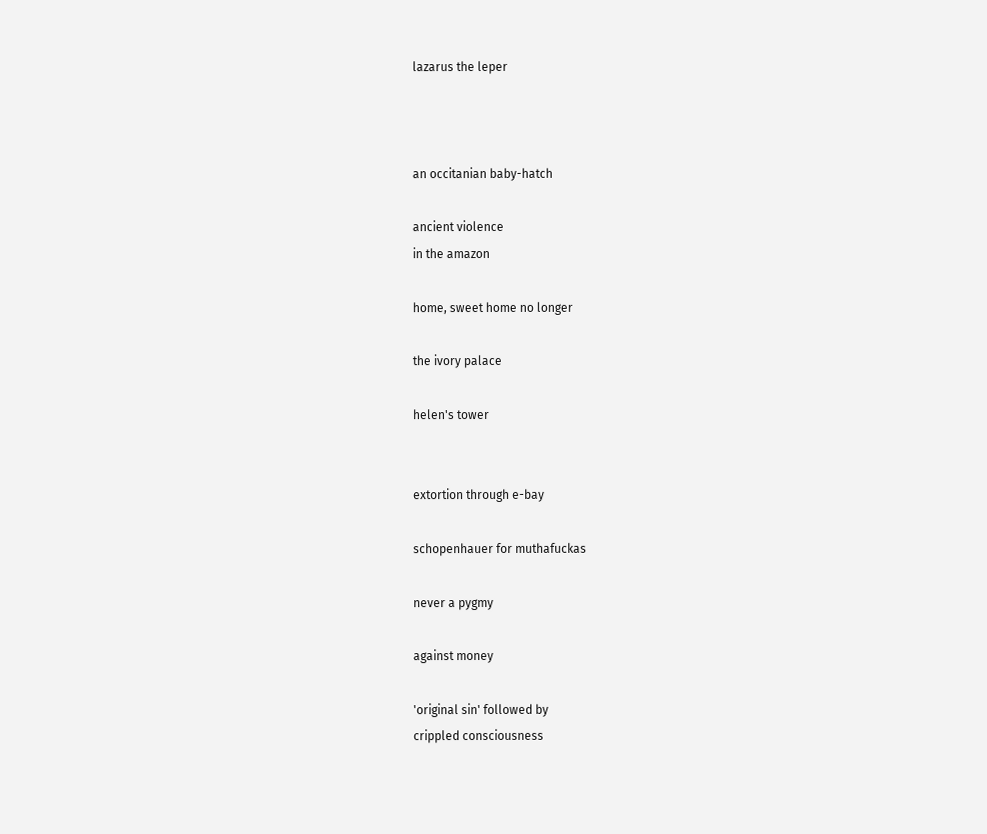lazarus the leper



an occitanian baby-hatch

ancient violence
in the amazon

home, sweet home no longer

the ivory palace

helen's tower


extortion through e-bay

schopenhauer for muthafuckas

never a pygmy

against money

'original sin' followed by
crippled consciousness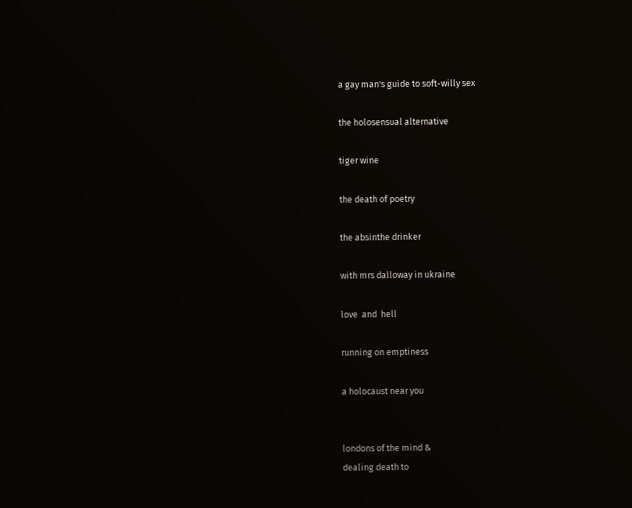a gay man's guide to soft-willy sex

the holosensual alternative

tiger wine

the death of poetry

the absinthe drinker

with mrs dalloway in ukraine

love  and  hell

running on emptiness

a holocaust near you


londons of the mind &
dealing death to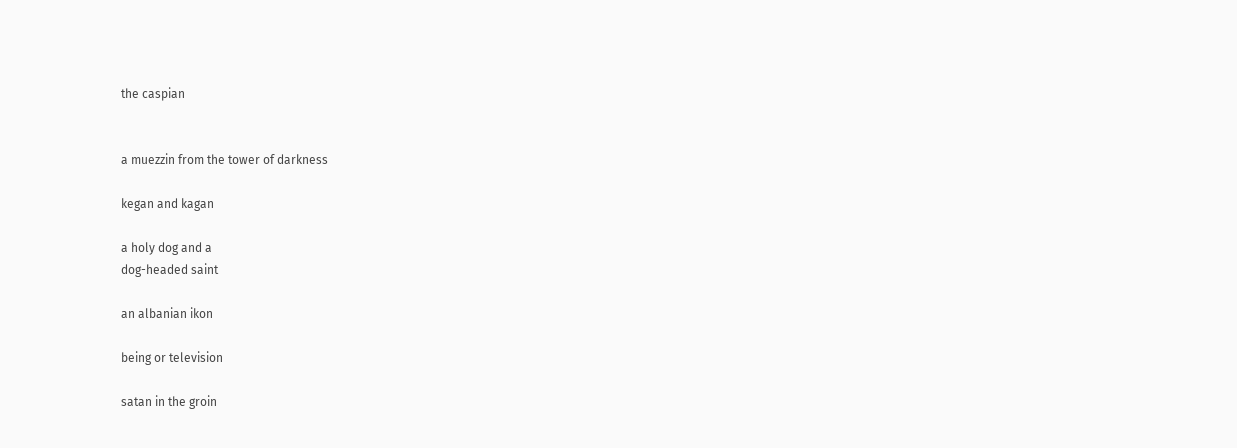the caspian


a muezzin from the tower of darkness

kegan and kagan

a holy dog and a
dog-headed saint

an albanian ikon

being or television

satan in the groin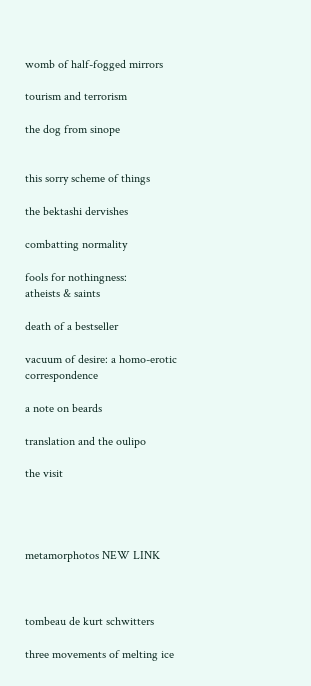womb of half-fogged mirrors

tourism and terrorism

the dog from sinope


this sorry scheme of things

the bektashi dervishes

combatting normality

fools for nothingness:
atheists & saints

death of a bestseller

vacuum of desire: a homo-erotic correspondence

a note on beards

translation and the oulipo

the visit




metamorphotos NEW LINK



tombeau de kurt schwitters

three movements of melting ice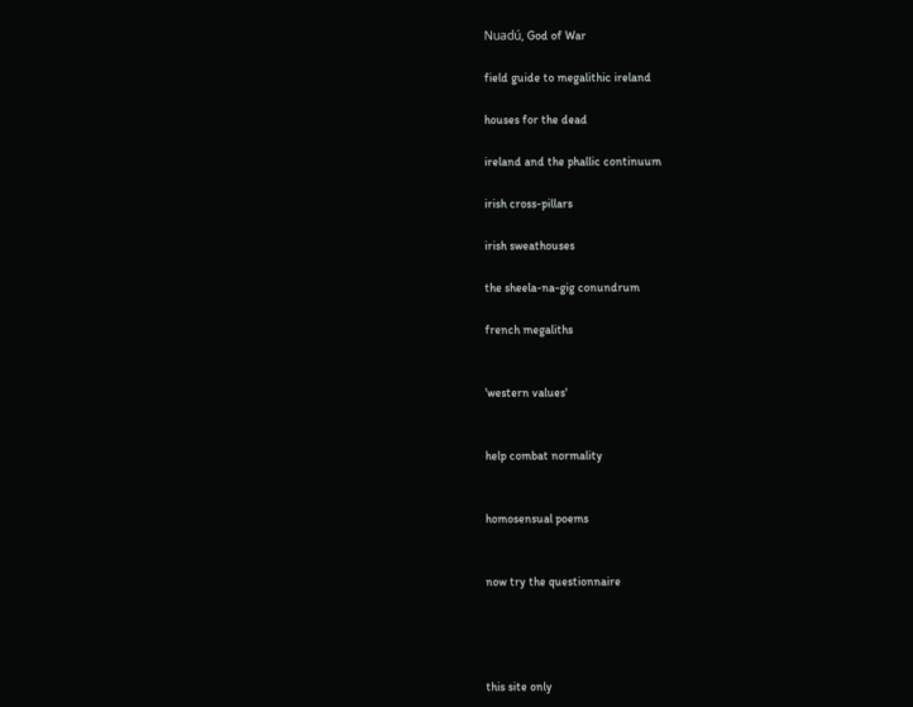Nuadú, God of War

field guide to megalithic ireland

houses for the dead

ireland and the phallic continuum

irish cross-pillars

irish sweathouses

the sheela-na-gig conundrum

french megaliths


'western values'


help combat normality


homosensual poems


now try the questionnaire




this site only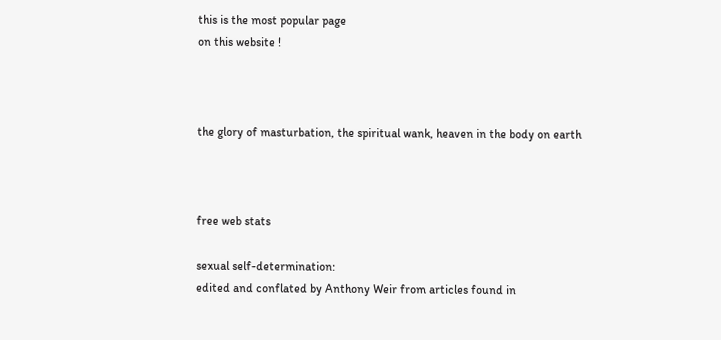this is the most popular page
on this website !



the glory of masturbation, the spiritual wank, heaven in the body on earth



free web stats

sexual self-determination:
edited and conflated by Anthony Weir from articles found in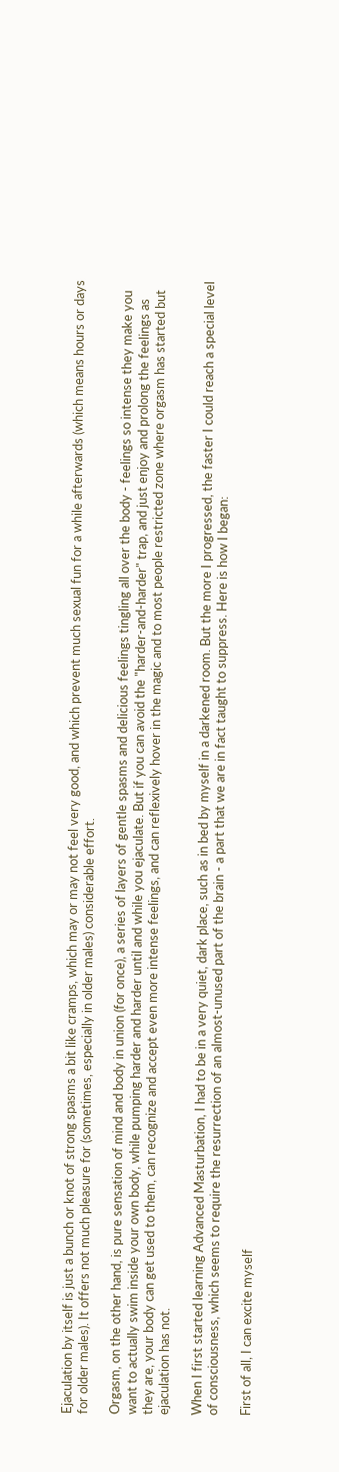Ejaculation by itself is just a bunch or knot of strong spasms a bit like cramps, which may or may not feel very good, and which prevent much sexual fun for a while afterwards (which means hours or days for older males). It offers not much pleasure for (sometimes, especially in older males) considerable effort.

Orgasm, on the other hand, is pure sensation of mind and body in union (for once), a series of layers of gentle spasms and delicious feelings tingling all over the body - feelings so intense they make you want to actually swim inside your own body, while pumping harder and harder until and while you ejaculate. But if you can avoid the "harder-and-harder" trap, and just enjoy and prolong the feelings as they are, your body can get used to them, can recognize and accept even more intense feelings, and can reflexively hover in the magic and to most people restricted zone where orgasm has started but ejaculation has not.

When I first started learning Advanced Masturbation, I had to be in a very quiet, dark place, such as in bed by myself in a darkened room. But the more I progressed, the faster I could reach a special level of consciousness, which seems to require the resurrection of an almost-unused part of the brain - a part that we are in fact taught to suppress. Here is how I began:

First of all, I can excite myself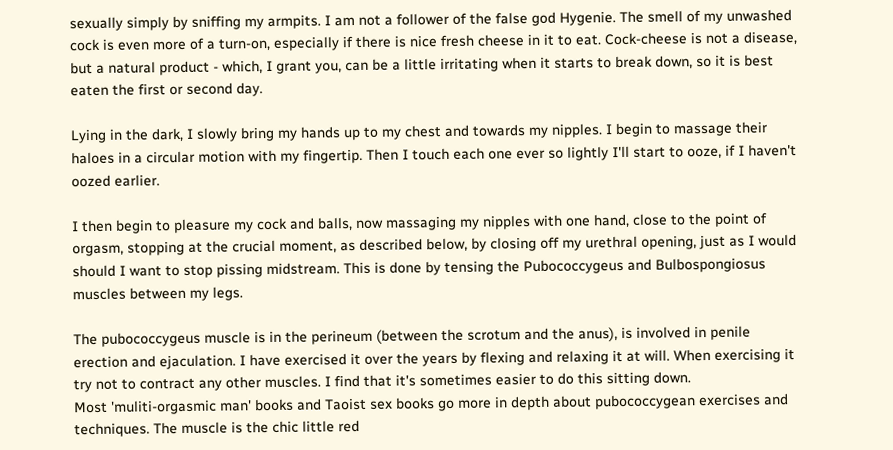sexually simply by sniffing my armpits. I am not a follower of the false god Hygenie. The smell of my unwashed cock is even more of a turn-on, especially if there is nice fresh cheese in it to eat. Cock-cheese is not a disease, but a natural product - which, I grant you, can be a little irritating when it starts to break down, so it is best eaten the first or second day.

Lying in the dark, I slowly bring my hands up to my chest and towards my nipples. I begin to massage their haloes in a circular motion with my fingertip. Then I touch each one ever so lightly I'll start to ooze, if I haven't oozed earlier.

I then begin to pleasure my cock and balls, now massaging my nipples with one hand, close to the point of orgasm, stopping at the crucial moment, as described below, by closing off my urethral opening, just as I would should I want to stop pissing midstream. This is done by tensing the Pubococcygeus and Bulbospongiosus muscles between my legs.

The pubococcygeus muscle is in the perineum (between the scrotum and the anus), is involved in penile erection and ejaculation. I have exercised it over the years by flexing and relaxing it at will. When exercising it try not to contract any other muscles. I find that it's sometimes easier to do this sitting down.
Most 'muliti-orgasmic man' books and Taoist sex books go more in depth about pubococcygean exercises and techniques. The muscle is the chic little red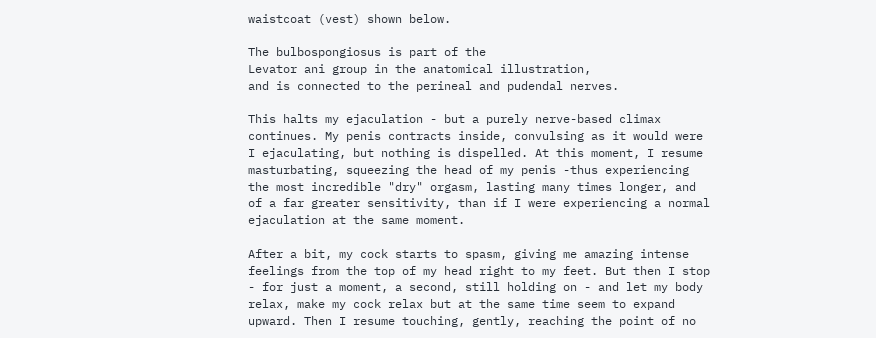waistcoat (vest) shown below.

The bulbospongiosus is part of the
Levator ani group in the anatomical illustration,
and is connected to the perineal and pudendal nerves.

This halts my ejaculation - but a purely nerve-based climax continues. My penis contracts inside, convulsing as it would were I ejaculating, but nothing is dispelled. At this moment, I resume masturbating, squeezing the head of my penis -thus experiencing the most incredible "dry" orgasm, lasting many times longer, and of a far greater sensitivity, than if I were experiencing a normal ejaculation at the same moment.

After a bit, my cock starts to spasm, giving me amazing intense feelings from the top of my head right to my feet. But then I stop - for just a moment, a second, still holding on - and let my body relax, make my cock relax but at the same time seem to expand upward. Then I resume touching, gently, reaching the point of no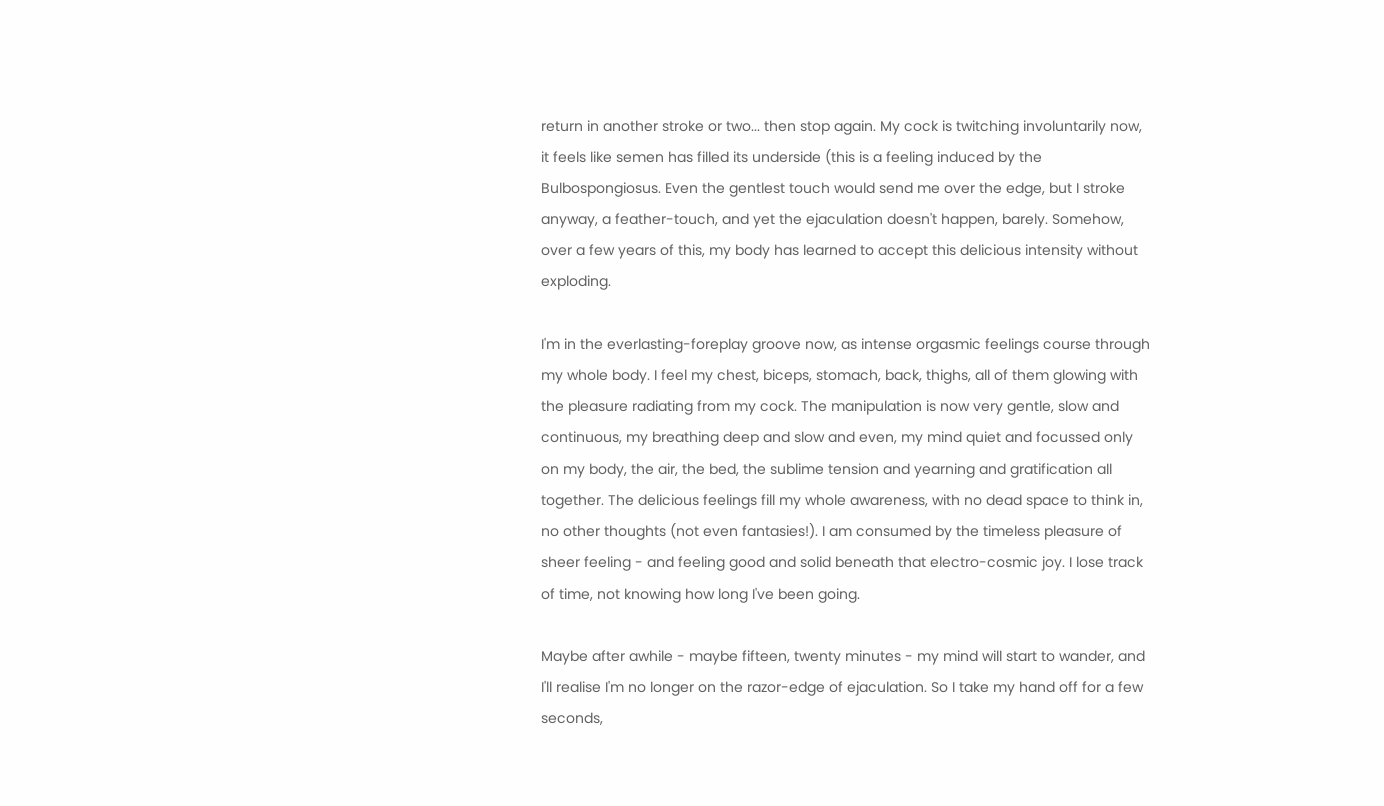return in another stroke or two... then stop again. My cock is twitching involuntarily now, it feels like semen has filled its underside (this is a feeling induced by the Bulbospongiosus. Even the gentlest touch would send me over the edge, but I stroke anyway, a feather-touch, and yet the ejaculation doesn't happen, barely. Somehow, over a few years of this, my body has learned to accept this delicious intensity without exploding.

I'm in the everlasting-foreplay groove now, as intense orgasmic feelings course through my whole body. I feel my chest, biceps, stomach, back, thighs, all of them glowing with the pleasure radiating from my cock. The manipulation is now very gentle, slow and continuous, my breathing deep and slow and even, my mind quiet and focussed only on my body, the air, the bed, the sublime tension and yearning and gratification all together. The delicious feelings fill my whole awareness, with no dead space to think in, no other thoughts (not even fantasies!). I am consumed by the timeless pleasure of sheer feeling - and feeling good and solid beneath that electro-cosmic joy. I lose track of time, not knowing how long I've been going.

Maybe after awhile - maybe fifteen, twenty minutes - my mind will start to wander, and I'll realise I'm no longer on the razor-edge of ejaculation. So I take my hand off for a few seconds,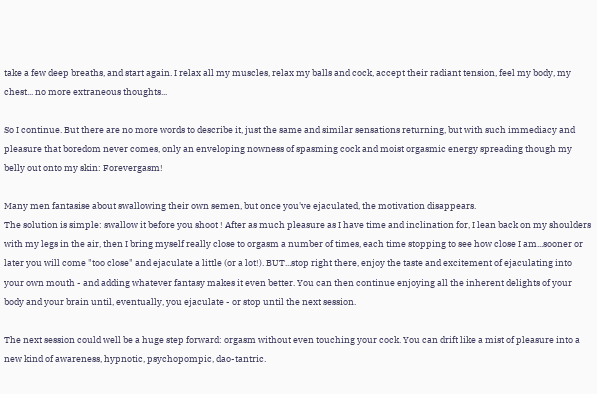take a few deep breaths, and start again. I relax all my muscles, relax my balls and cock, accept their radiant tension, feel my body, my chest... no more extraneous thoughts...

So I continue. But there are no more words to describe it, just the same and similar sensations returning, but with such immediacy and pleasure that boredom never comes, only an enveloping nowness of spasming cock and moist orgasmic energy spreading though my belly out onto my skin: Forevergasm!

Many men fantasise about swallowing their own semen, but once you've ejaculated, the motivation disappears.
The solution is simple: swallow it before you shoot ! After as much pleasure as I have time and inclination for, I lean back on my shoulders with my legs in the air, then I bring myself really close to orgasm a number of times, each time stopping to see how close I am...sooner or later you will come "too close" and ejaculate a little (or a lot!). BUT...stop right there, enjoy the taste and excitement of ejaculating into your own mouth - and adding whatever fantasy makes it even better. You can then continue enjoying all the inherent delights of your body and your brain until, eventually, you ejaculate - or stop until the next session.

The next session could well be a huge step forward: orgasm without even touching your cock. You can drift like a mist of pleasure into a new kind of awareness, hypnotic, psychopompic, dao-tantric.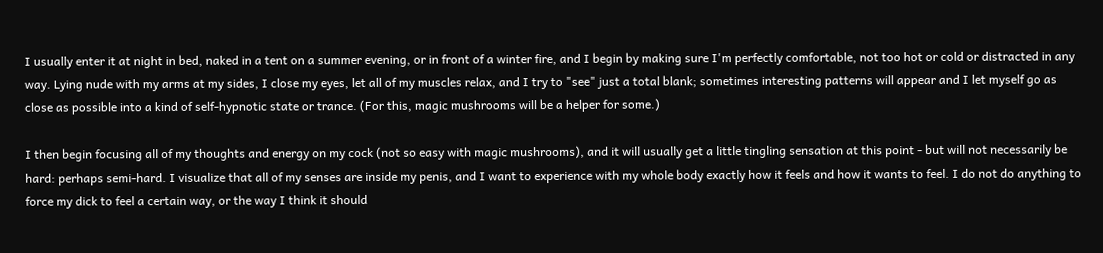I usually enter it at night in bed, naked in a tent on a summer evening, or in front of a winter fire, and I begin by making sure I'm perfectly comfortable, not too hot or cold or distracted in any way. Lying nude with my arms at my sides, I close my eyes, let all of my muscles relax, and I try to "see" just a total blank; sometimes interesting patterns will appear and I let myself go as close as possible into a kind of self-hypnotic state or trance. (For this, magic mushrooms will be a helper for some.)

I then begin focusing all of my thoughts and energy on my cock (not so easy with magic mushrooms), and it will usually get a little tingling sensation at this point - but will not necessarily be hard: perhaps semi-hard. I visualize that all of my senses are inside my penis, and I want to experience with my whole body exactly how it feels and how it wants to feel. I do not do anything to force my dick to feel a certain way, or the way I think it should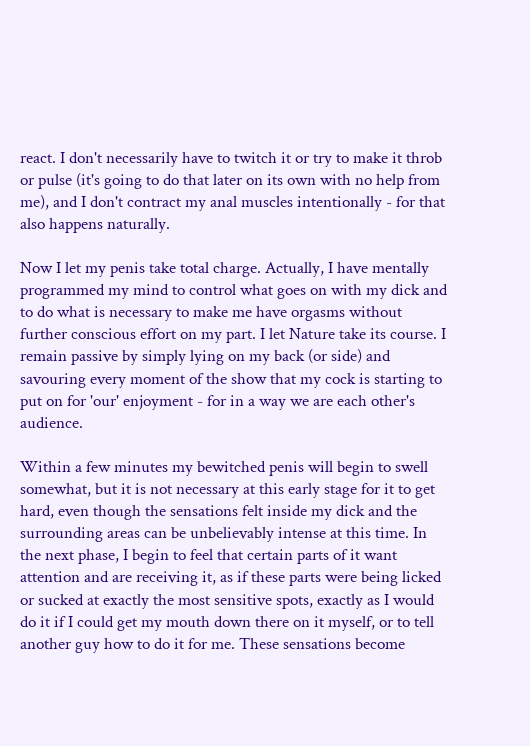react. I don't necessarily have to twitch it or try to make it throb or pulse (it's going to do that later on its own with no help from me), and I don't contract my anal muscles intentionally - for that also happens naturally.

Now I let my penis take total charge. Actually, I have mentally programmed my mind to control what goes on with my dick and to do what is necessary to make me have orgasms without further conscious effort on my part. I let Nature take its course. I remain passive by simply lying on my back (or side) and savouring every moment of the show that my cock is starting to put on for 'our' enjoyment - for in a way we are each other's audience.

Within a few minutes my bewitched penis will begin to swell somewhat, but it is not necessary at this early stage for it to get hard, even though the sensations felt inside my dick and the surrounding areas can be unbelievably intense at this time. In the next phase, I begin to feel that certain parts of it want attention and are receiving it, as if these parts were being licked or sucked at exactly the most sensitive spots, exactly as I would do it if I could get my mouth down there on it myself, or to tell another guy how to do it for me. These sensations become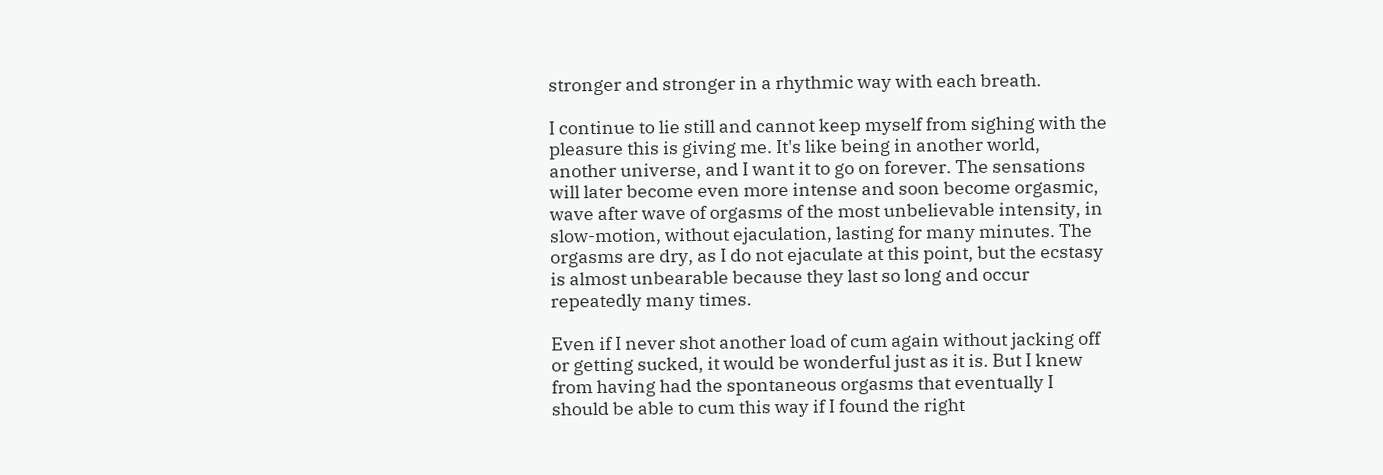stronger and stronger in a rhythmic way with each breath.

I continue to lie still and cannot keep myself from sighing with the pleasure this is giving me. It's like being in another world, another universe, and I want it to go on forever. The sensations will later become even more intense and soon become orgasmic, wave after wave of orgasms of the most unbelievable intensity, in slow-motion, without ejaculation, lasting for many minutes. The orgasms are dry, as I do not ejaculate at this point, but the ecstasy is almost unbearable because they last so long and occur repeatedly many times.

Even if I never shot another load of cum again without jacking off or getting sucked, it would be wonderful just as it is. But I knew from having had the spontaneous orgasms that eventually I should be able to cum this way if I found the right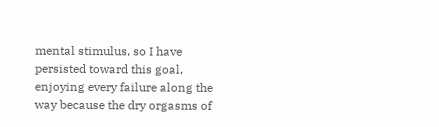mental stimulus, so I have persisted toward this goal, enjoying every failure along the way because the dry orgasms of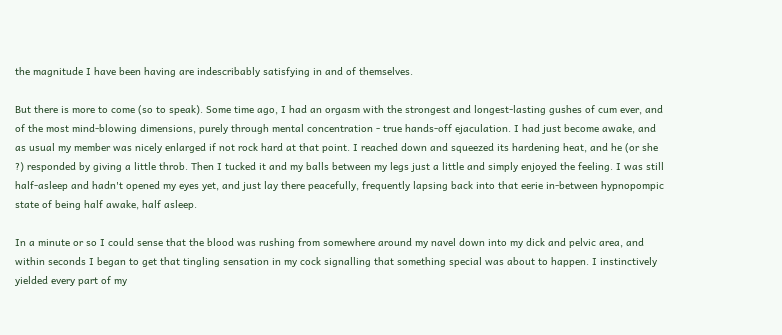the magnitude I have been having are indescribably satisfying in and of themselves.

But there is more to come (so to speak). Some time ago, I had an orgasm with the strongest and longest-lasting gushes of cum ever, and of the most mind-blowing dimensions, purely through mental concentration - true hands-off ejaculation. I had just become awake, and as usual my member was nicely enlarged if not rock hard at that point. I reached down and squeezed its hardening heat, and he (or she ?) responded by giving a little throb. Then I tucked it and my balls between my legs just a little and simply enjoyed the feeling. I was still half-asleep and hadn't opened my eyes yet, and just lay there peacefully, frequently lapsing back into that eerie in-between hypnopompic state of being half awake, half asleep.

In a minute or so I could sense that the blood was rushing from somewhere around my navel down into my dick and pelvic area, and within seconds I began to get that tingling sensation in my cock signalling that something special was about to happen. I instinctively yielded every part of my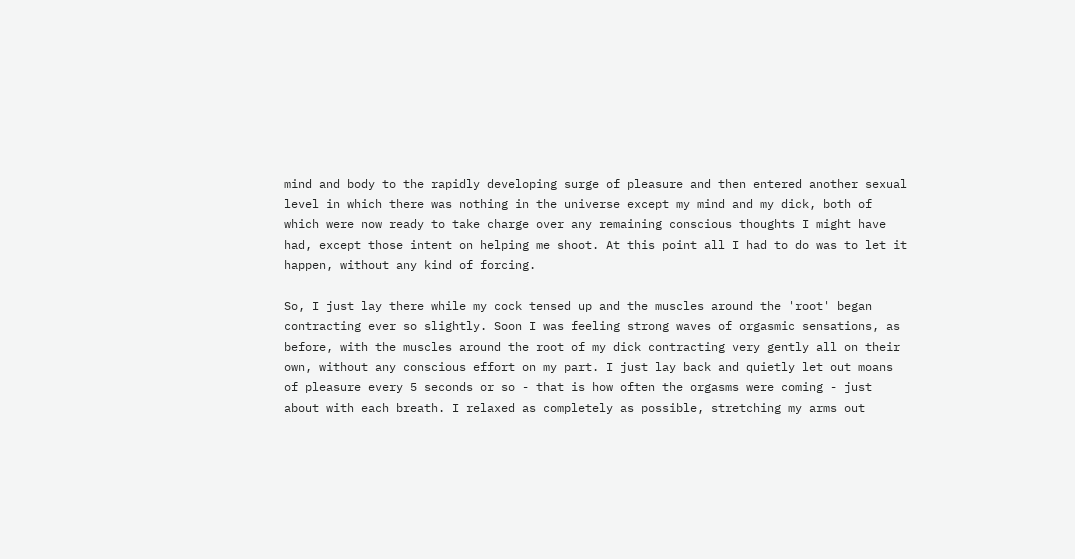mind and body to the rapidly developing surge of pleasure and then entered another sexual level in which there was nothing in the universe except my mind and my dick, both of which were now ready to take charge over any remaining conscious thoughts I might have had, except those intent on helping me shoot. At this point all I had to do was to let it happen, without any kind of forcing.

So, I just lay there while my cock tensed up and the muscles around the 'root' began contracting ever so slightly. Soon I was feeling strong waves of orgasmic sensations, as before, with the muscles around the root of my dick contracting very gently all on their own, without any conscious effort on my part. I just lay back and quietly let out moans of pleasure every 5 seconds or so - that is how often the orgasms were coming - just about with each breath. I relaxed as completely as possible, stretching my arms out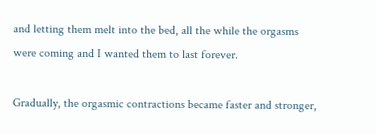and letting them melt into the bed, all the while the orgasms were coming and I wanted them to last forever.

Gradually, the orgasmic contractions became faster and stronger,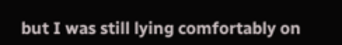but I was still lying comfortably on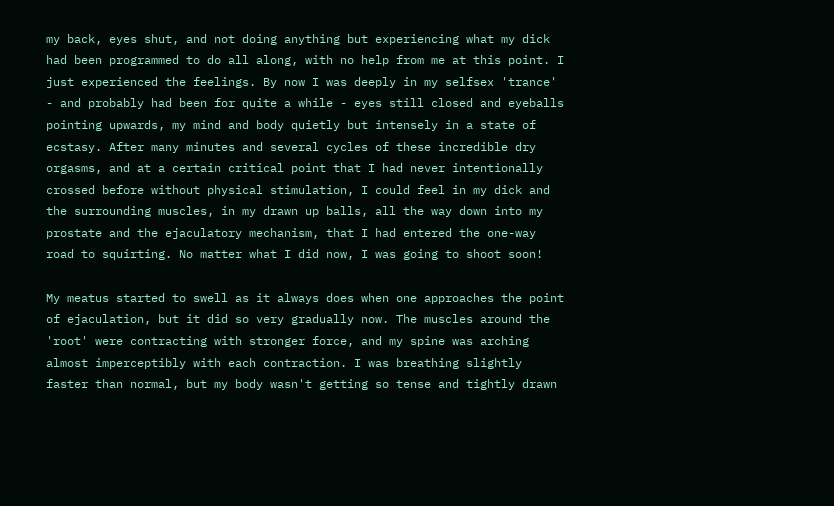my back, eyes shut, and not doing anything but experiencing what my dick had been programmed to do all along, with no help from me at this point. I just experienced the feelings. By now I was deeply in my selfsex 'trance' - and probably had been for quite a while - eyes still closed and eyeballs pointing upwards, my mind and body quietly but intensely in a state of ecstasy. After many minutes and several cycles of these incredible dry orgasms, and at a certain critical point that I had never intentionally crossed before without physical stimulation, I could feel in my dick and the surrounding muscles, in my drawn up balls, all the way down into my prostate and the ejaculatory mechanism, that I had entered the one-way road to squirting. No matter what I did now, I was going to shoot soon!

My meatus started to swell as it always does when one approaches the point of ejaculation, but it did so very gradually now. The muscles around the 'root' were contracting with stronger force, and my spine was arching almost imperceptibly with each contraction. I was breathing slightly faster than normal, but my body wasn't getting so tense and tightly drawn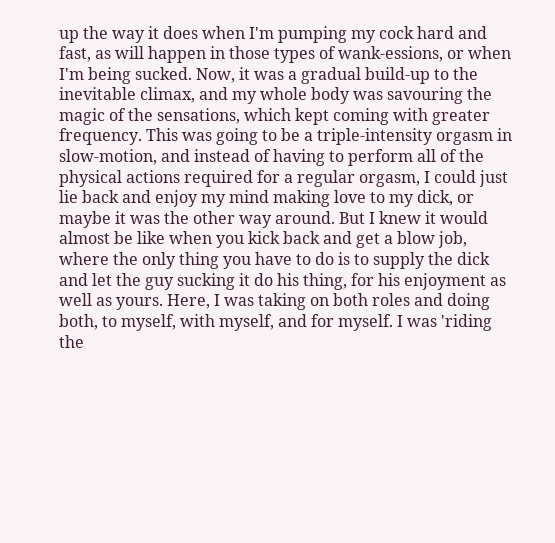up the way it does when I'm pumping my cock hard and fast, as will happen in those types of wank-essions, or when I'm being sucked. Now, it was a gradual build-up to the inevitable climax, and my whole body was savouring the magic of the sensations, which kept coming with greater frequency. This was going to be a triple-intensity orgasm in slow-motion, and instead of having to perform all of the physical actions required for a regular orgasm, I could just lie back and enjoy my mind making love to my dick, or maybe it was the other way around. But I knew it would almost be like when you kick back and get a blow job, where the only thing you have to do is to supply the dick and let the guy sucking it do his thing, for his enjoyment as well as yours. Here, I was taking on both roles and doing both, to myself, with myself, and for myself. I was 'riding the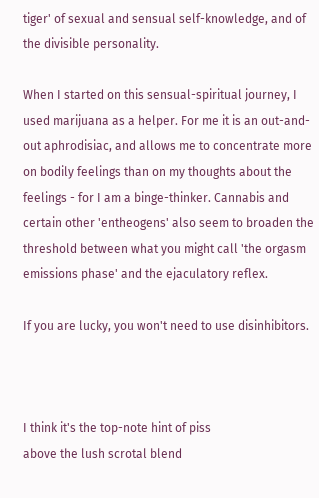tiger' of sexual and sensual self-knowledge, and of the divisible personality.

When I started on this sensual-spiritual journey, I used marijuana as a helper. For me it is an out-and-out aphrodisiac, and allows me to concentrate more on bodily feelings than on my thoughts about the feelings - for I am a binge-thinker. Cannabis and certain other 'entheogens' also seem to broaden the threshold between what you might call 'the orgasm emissions phase' and the ejaculatory reflex.

If you are lucky, you won't need to use disinhibitors.



I think it's the top-note hint of piss
above the lush scrotal blend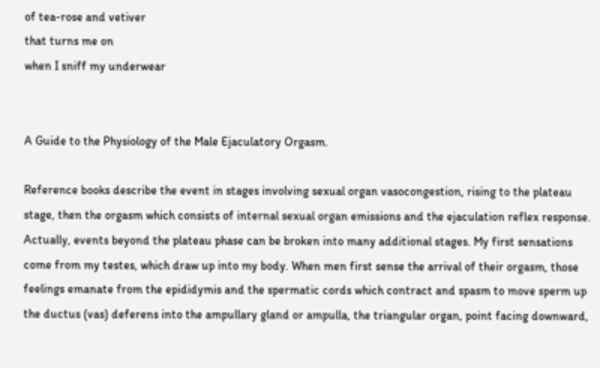of tea-rose and vetiver
that turns me on
when I sniff my underwear


A Guide to the Physiology of the Male Ejaculatory Orgasm.

Reference books describe the event in stages involving sexual organ vasocongestion, rising to the plateau stage, then the orgasm which consists of internal sexual organ emissions and the ejaculation reflex response. Actually, events beyond the plateau phase can be broken into many additional stages. My first sensations come from my testes, which draw up into my body. When men first sense the arrival of their orgasm, those feelings emanate from the epididymis and the spermatic cords which contract and spasm to move sperm up the ductus (vas) deferens into the ampullary gland or ampulla, the triangular organ, point facing downward,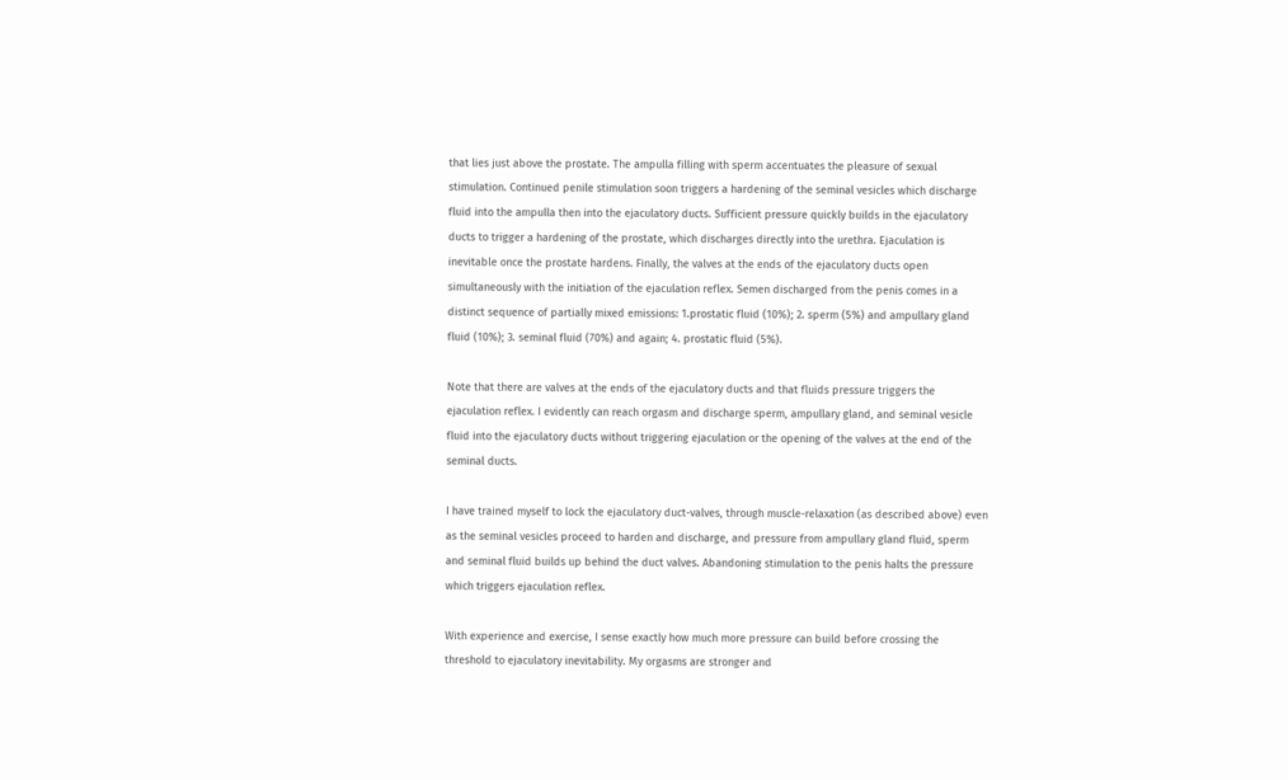that lies just above the prostate. The ampulla filling with sperm accentuates the pleasure of sexual stimulation. Continued penile stimulation soon triggers a hardening of the seminal vesicles which discharge fluid into the ampulla then into the ejaculatory ducts. Sufficient pressure quickly builds in the ejaculatory ducts to trigger a hardening of the prostate, which discharges directly into the urethra. Ejaculation is inevitable once the prostate hardens. Finally, the valves at the ends of the ejaculatory ducts open simultaneously with the initiation of the ejaculation reflex. Semen discharged from the penis comes in a distinct sequence of partially mixed emissions: 1.prostatic fluid (10%); 2. sperm (5%) and ampullary gland fluid (10%); 3. seminal fluid (70%) and again; 4. prostatic fluid (5%).

Note that there are valves at the ends of the ejaculatory ducts and that fluids pressure triggers the ejaculation reflex. I evidently can reach orgasm and discharge sperm, ampullary gland, and seminal vesicle fluid into the ejaculatory ducts without triggering ejaculation or the opening of the valves at the end of the seminal ducts.

I have trained myself to lock the ejaculatory duct-valves, through muscle-relaxation (as described above) even as the seminal vesicles proceed to harden and discharge, and pressure from ampullary gland fluid, sperm and seminal fluid builds up behind the duct valves. Abandoning stimulation to the penis halts the pressure which triggers ejaculation reflex.

With experience and exercise, I sense exactly how much more pressure can build before crossing the threshold to ejaculatory inevitability. My orgasms are stronger and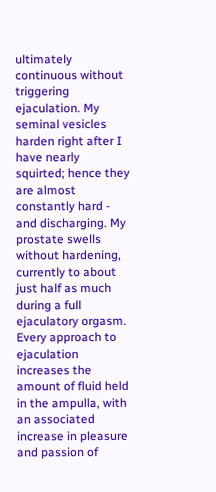ultimately continuous without triggering ejaculation. My seminal vesicles harden right after I have nearly squirted; hence they are almost constantly hard - and discharging. My prostate swells without hardening, currently to about just half as much during a full ejaculatory orgasm. Every approach to ejaculation increases the amount of fluid held in the ampulla, with an associated increase in pleasure and passion of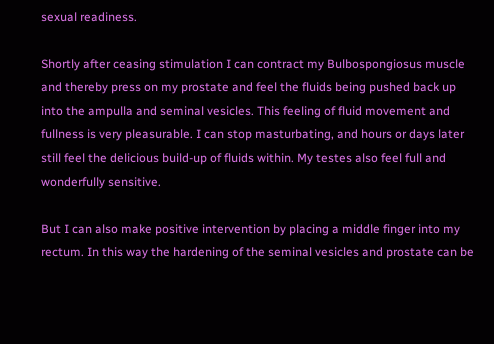sexual readiness.

Shortly after ceasing stimulation I can contract my Bulbospongiosus muscle and thereby press on my prostate and feel the fluids being pushed back up into the ampulla and seminal vesicles. This feeling of fluid movement and fullness is very pleasurable. I can stop masturbating, and hours or days later still feel the delicious build-up of fluids within. My testes also feel full and wonderfully sensitive.

But I can also make positive intervention by placing a middle finger into my rectum. In this way the hardening of the seminal vesicles and prostate can be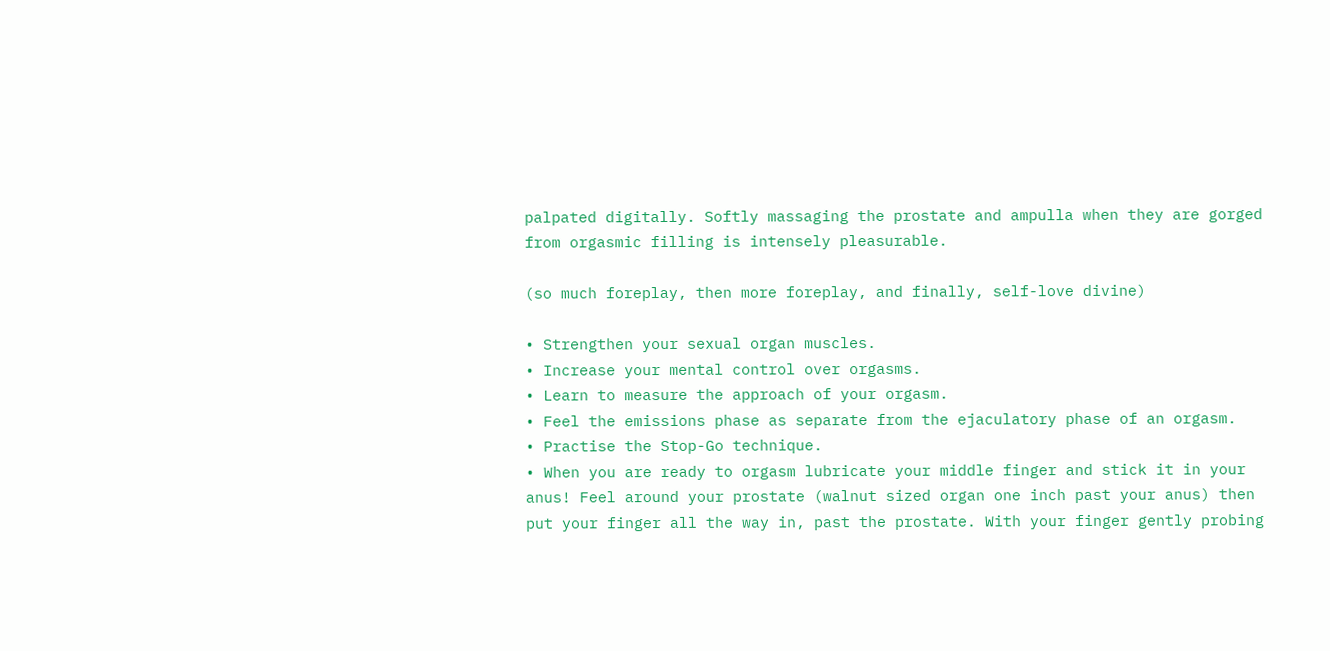palpated digitally. Softly massaging the prostate and ampulla when they are gorged from orgasmic filling is intensely pleasurable.

(so much foreplay, then more foreplay, and finally, self-love divine)

• Strengthen your sexual organ muscles.
• Increase your mental control over orgasms.
• Learn to measure the approach of your orgasm.
• Feel the emissions phase as separate from the ejaculatory phase of an orgasm.
• Practise the Stop-Go technique.
• When you are ready to orgasm lubricate your middle finger and stick it in your anus! Feel around your prostate (walnut sized organ one inch past your anus) then put your finger all the way in, past the prostate. With your finger gently probing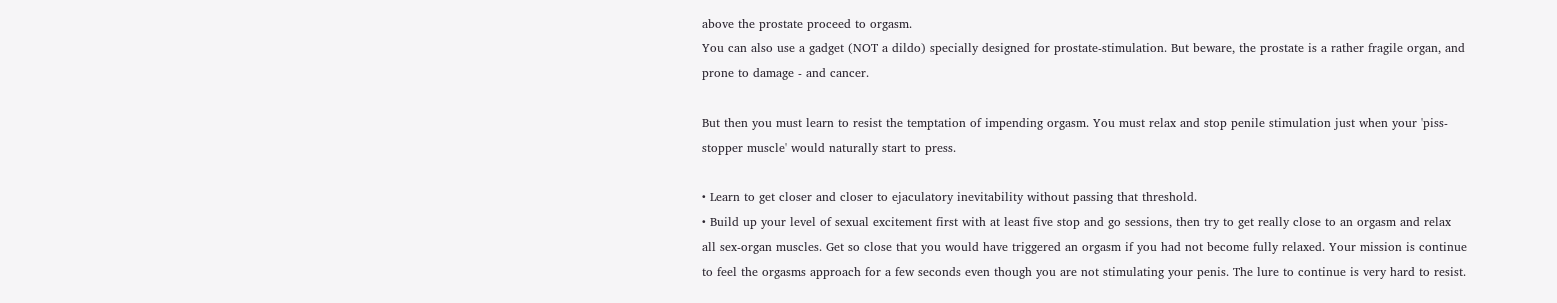above the prostate proceed to orgasm.
You can also use a gadget (NOT a dildo) specially designed for prostate-stimulation. But beware, the prostate is a rather fragile organ, and prone to damage - and cancer.

But then you must learn to resist the temptation of impending orgasm. You must relax and stop penile stimulation just when your 'piss-stopper muscle' would naturally start to press.

• Learn to get closer and closer to ejaculatory inevitability without passing that threshold.
• Build up your level of sexual excitement first with at least five stop and go sessions, then try to get really close to an orgasm and relax all sex-organ muscles. Get so close that you would have triggered an orgasm if you had not become fully relaxed. Your mission is continue to feel the orgasms approach for a few seconds even though you are not stimulating your penis. The lure to continue is very hard to resist.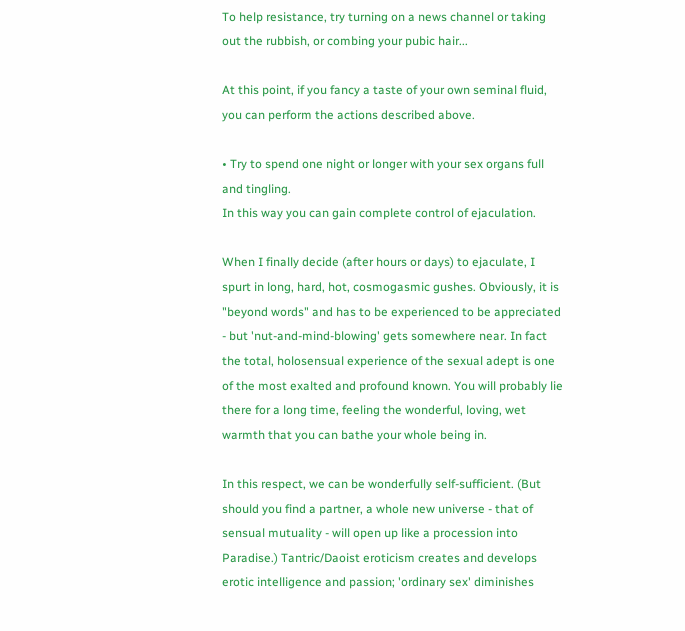To help resistance, try turning on a news channel or taking out the rubbish, or combing your pubic hair...

At this point, if you fancy a taste of your own seminal fluid, you can perform the actions described above.

• Try to spend one night or longer with your sex organs full and tingling.
In this way you can gain complete control of ejaculation.

When I finally decide (after hours or days) to ejaculate, I spurt in long, hard, hot, cosmogasmic gushes. Obviously, it is "beyond words" and has to be experienced to be appreciated - but 'nut-and-mind-blowing' gets somewhere near. In fact the total, holosensual experience of the sexual adept is one of the most exalted and profound known. You will probably lie there for a long time, feeling the wonderful, loving, wet warmth that you can bathe your whole being in.

In this respect, we can be wonderfully self-sufficient. (But should you find a partner, a whole new universe - that of sensual mutuality - will open up like a procession into Paradise.) Tantric/Daoist eroticism creates and develops erotic intelligence and passion; 'ordinary sex' diminishes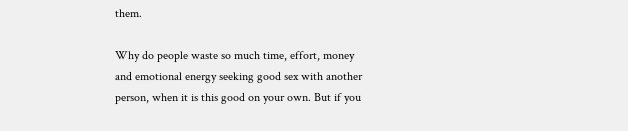them.

Why do people waste so much time, effort, money and emotional energy seeking good sex with another person, when it is this good on your own. But if you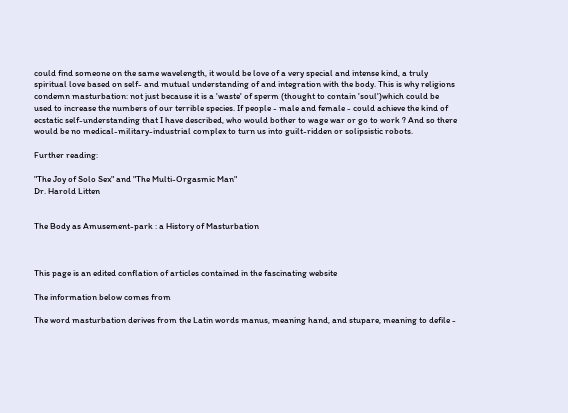could find someone on the same wavelength, it would be love of a very special and intense kind, a truly spiritual love based on self- and mutual understanding of and integration with the body. This is why religions condemn masturbation: not just because it is a 'waste' of sperm (thought to contain 'soul')which could be used to increase the numbers of our terrible species. If people - male and female - could achieve the kind of ecstatic self-understanding that I have described, who would bother to wage war or go to work ? And so there would be no medical-military-industrial complex to turn us into guilt-ridden or solipsistic robots.

Further reading:

"The Joy of Solo Sex" and "The Multi-Orgasmic Man"
Dr. Harold Litten


The Body as Amusement-park : a History of Masturbation



This page is an edited conflation of articles contained in the fascinating website

The information below comes from

The word masturbation derives from the Latin words manus, meaning hand, and stupare, meaning to defile -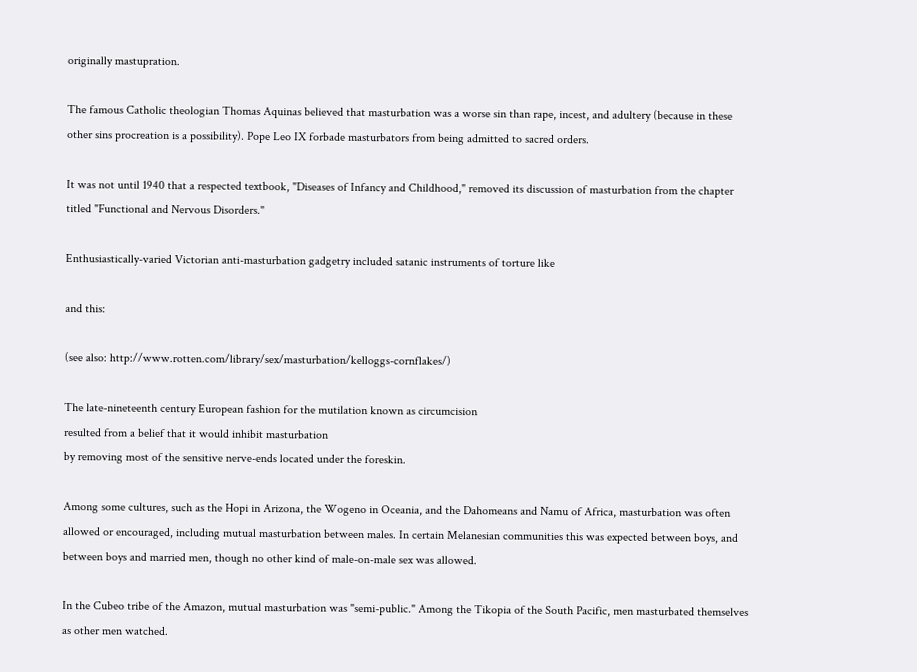originally mastupration.

The famous Catholic theologian Thomas Aquinas believed that masturbation was a worse sin than rape, incest, and adultery (because in these other sins procreation is a possibility). Pope Leo IX forbade masturbators from being admitted to sacred orders.

It was not until 1940 that a respected textbook, "Diseases of Infancy and Childhood," removed its discussion of masturbation from the chapter titled "Functional and Nervous Disorders."

Enthusiastically-varied Victorian anti-masturbation gadgetry included satanic instruments of torture like

and this:

(see also: http://www.rotten.com/library/sex/masturbation/kelloggs-cornflakes/)

The late-nineteenth century European fashion for the mutilation known as circumcision
resulted from a belief that it would inhibit masturbation
by removing most of the sensitive nerve-ends located under the foreskin.

Among some cultures, such as the Hopi in Arizona, the Wogeno in Oceania, and the Dahomeans and Namu of Africa, masturbation was often allowed or encouraged, including mutual masturbation between males. In certain Melanesian communities this was expected between boys, and between boys and married men, though no other kind of male-on-male sex was allowed.

In the Cubeo tribe of the Amazon, mutual masturbation was "semi-public." Among the Tikopia of the South Pacific, men masturbated themselves as other men watched.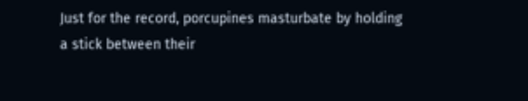Just for the record, porcupines masturbate by holding a stick between their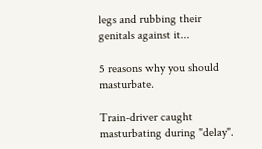legs and rubbing their genitals against it...

5 reasons why you should masturbate.

Train-driver caught masturbating during "delay".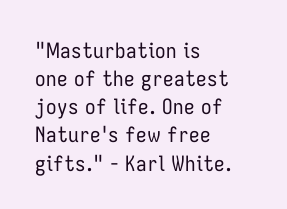"Masturbation is one of the greatest joys of life. One of Nature's few free gifts." - Karl White.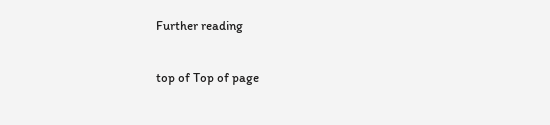Further reading

top of Top of page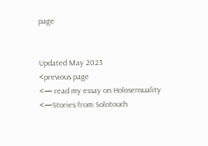page


Updated May 2023
<previous page
<— read my essay on Holosensuality <—Stories from Solotouch